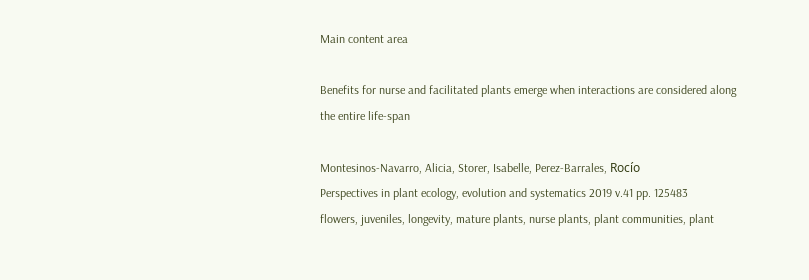Main content area

Benefits for nurse and facilitated plants emerge when interactions are considered along the entire life-span

Montesinos-Navarro, Alicia, Storer, Isabelle, Perez-Barrales, Rocío
Perspectives in plant ecology, evolution and systematics 2019 v.41 pp. 125483
flowers, juveniles, longevity, mature plants, nurse plants, plant communities, plant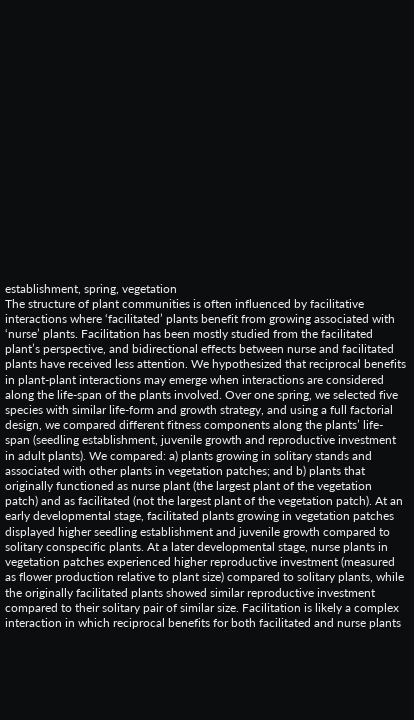establishment, spring, vegetation
The structure of plant communities is often influenced by facilitative interactions where ‘facilitated’ plants benefit from growing associated with ‘nurse’ plants. Facilitation has been mostly studied from the facilitated plant’s perspective, and bidirectional effects between nurse and facilitated plants have received less attention. We hypothesized that reciprocal benefits in plant-plant interactions may emerge when interactions are considered along the life-span of the plants involved. Over one spring, we selected five species with similar life-form and growth strategy, and using a full factorial design, we compared different fitness components along the plants’ life-span (seedling establishment, juvenile growth and reproductive investment in adult plants). We compared: a) plants growing in solitary stands and associated with other plants in vegetation patches; and b) plants that originally functioned as nurse plant (the largest plant of the vegetation patch) and as facilitated (not the largest plant of the vegetation patch). At an early developmental stage, facilitated plants growing in vegetation patches displayed higher seedling establishment and juvenile growth compared to solitary conspecific plants. At a later developmental stage, nurse plants in vegetation patches experienced higher reproductive investment (measured as flower production relative to plant size) compared to solitary plants, while the originally facilitated plants showed similar reproductive investment compared to their solitary pair of similar size. Facilitation is likely a complex interaction in which reciprocal benefits for both facilitated and nurse plants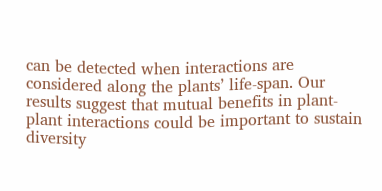can be detected when interactions are considered along the plants’ life-span. Our results suggest that mutual benefits in plant-plant interactions could be important to sustain diversity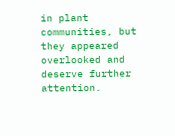in plant communities, but they appeared overlooked and deserve further attention.